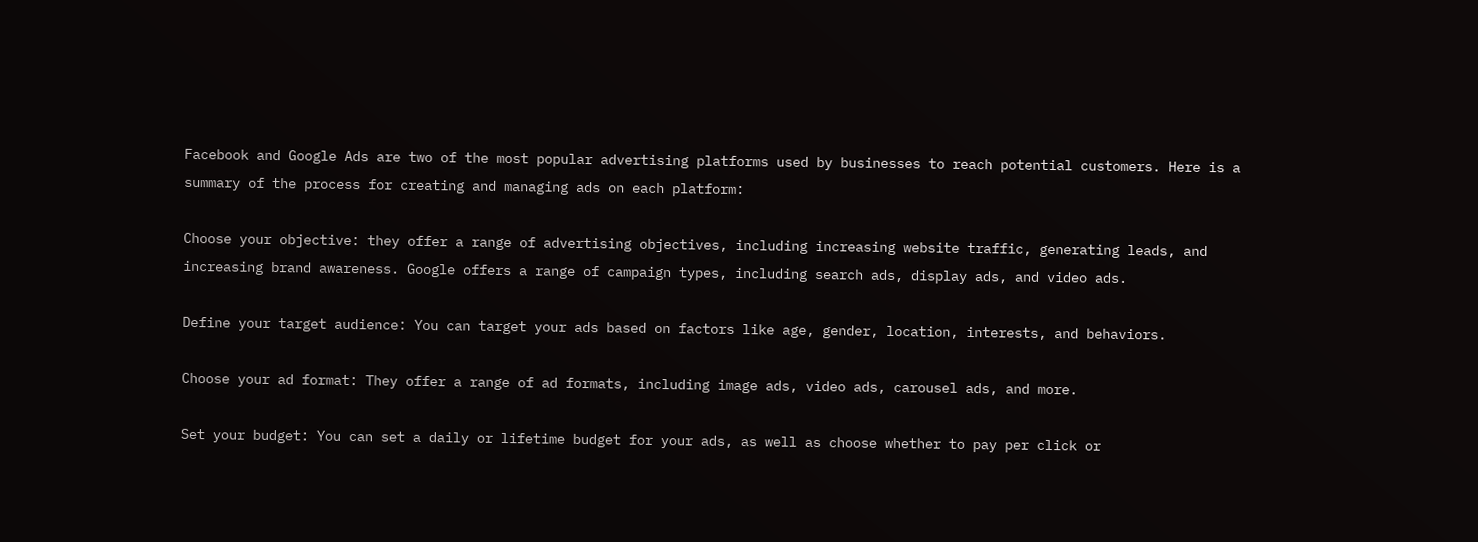Facebook and Google Ads are two of the most popular advertising platforms used by businesses to reach potential customers. Here is a summary of the process for creating and managing ads on each platform:

Choose your objective: they offer a range of advertising objectives, including increasing website traffic, generating leads, and increasing brand awareness. Google offers a range of campaign types, including search ads, display ads, and video ads.

Define your target audience: You can target your ads based on factors like age, gender, location, interests, and behaviors.

Choose your ad format: They offer a range of ad formats, including image ads, video ads, carousel ads, and more.

Set your budget: You can set a daily or lifetime budget for your ads, as well as choose whether to pay per click or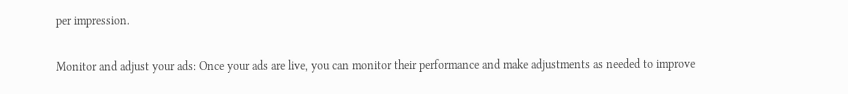per impression.

Monitor and adjust your ads: Once your ads are live, you can monitor their performance and make adjustments as needed to improve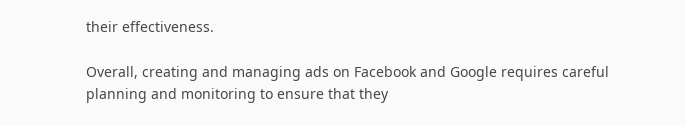their effectiveness.

Overall, creating and managing ads on Facebook and Google requires careful planning and monitoring to ensure that they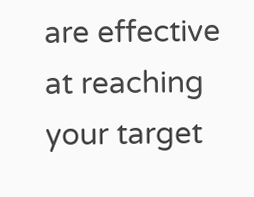are effective at reaching your target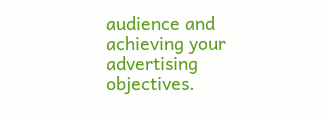audience and achieving your advertising objectives.